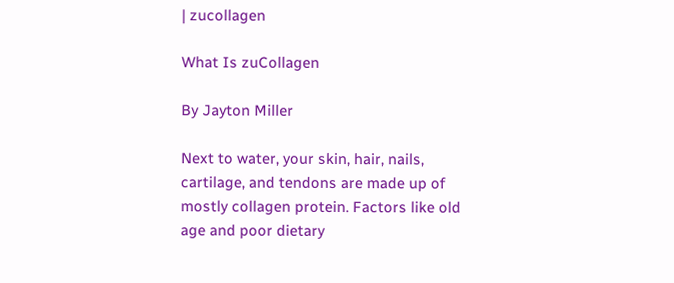| zucollagen

What Is zuCollagen

By Jayton Miller

Next to water, your skin, hair, nails, cartilage, and tendons are made up of mostly collagen protein. Factors like old age and poor dietary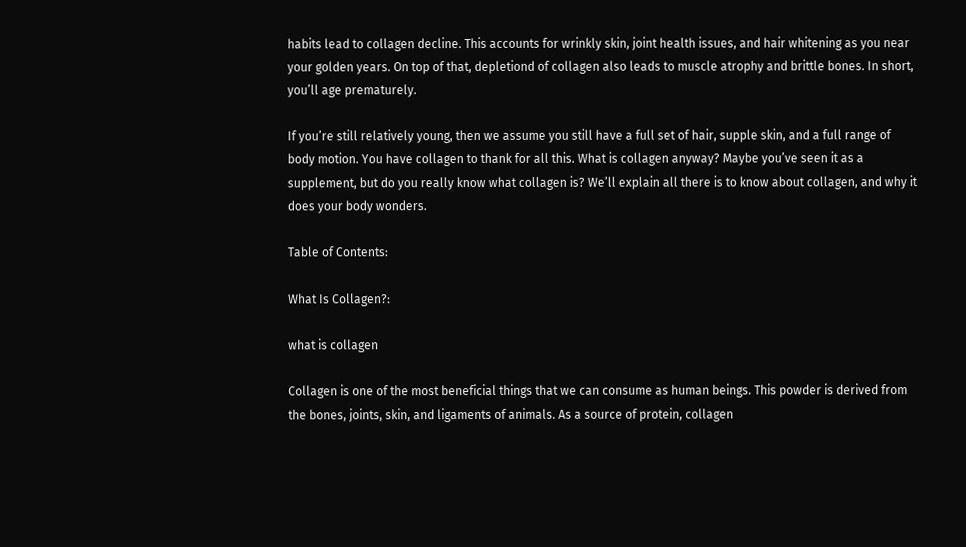habits lead to collagen decline. This accounts for wrinkly skin, joint health issues, and hair whitening as you near your golden years. On top of that, depletiond of collagen also leads to muscle atrophy and brittle bones. In short, you’ll age prematurely.

If you’re still relatively young, then we assume you still have a full set of hair, supple skin, and a full range of body motion. You have collagen to thank for all this. What is collagen anyway? Maybe you’ve seen it as a supplement, but do you really know what collagen is? We’ll explain all there is to know about collagen, and why it does your body wonders.

Table of Contents:

What Is Collagen?:

what is collagen

Collagen is one of the most beneficial things that we can consume as human beings. This powder is derived from the bones, joints, skin, and ligaments of animals. As a source of protein, collagen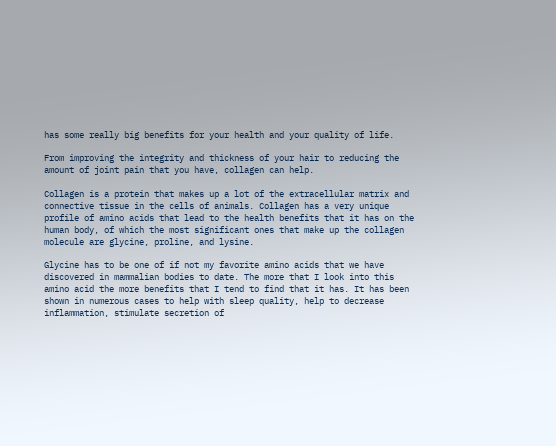has some really big benefits for your health and your quality of life.

From improving the integrity and thickness of your hair to reducing the amount of joint pain that you have, collagen can help.

Collagen is a protein that makes up a lot of the extracellular matrix and connective tissue in the cells of animals. Collagen has a very unique profile of amino acids that lead to the health benefits that it has on the human body, of which the most significant ones that make up the collagen molecule are glycine, proline, and lysine.

Glycine has to be one of if not my favorite amino acids that we have discovered in mammalian bodies to date. The more that I look into this amino acid the more benefits that I tend to find that it has. It has been shown in numerous cases to help with sleep quality, help to decrease inflammation, stimulate secretion of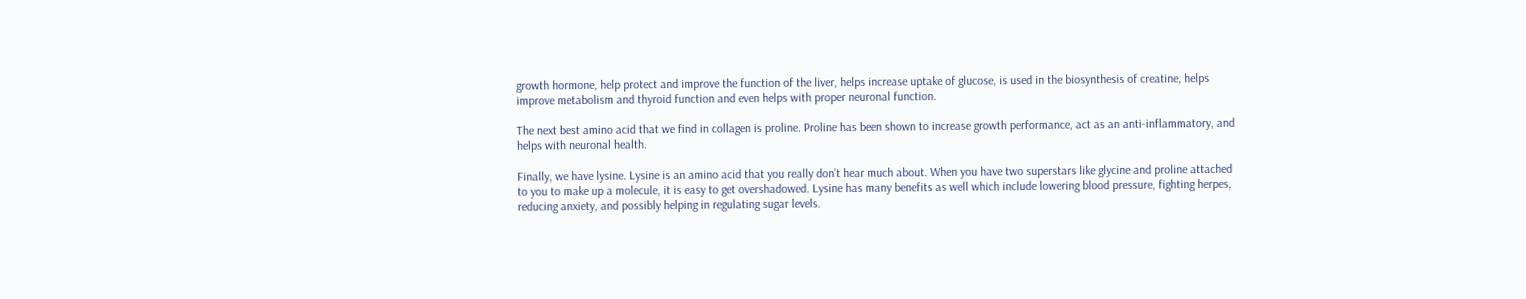growth hormone, help protect and improve the function of the liver, helps increase uptake of glucose, is used in the biosynthesis of creatine, helps improve metabolism and thyroid function and even helps with proper neuronal function.

The next best amino acid that we find in collagen is proline. Proline has been shown to increase growth performance, act as an anti-inflammatory, and helps with neuronal health.

Finally, we have lysine. Lysine is an amino acid that you really don’t hear much about. When you have two superstars like glycine and proline attached to you to make up a molecule, it is easy to get overshadowed. Lysine has many benefits as well which include lowering blood pressure, fighting herpes, reducing anxiety, and possibly helping in regulating sugar levels.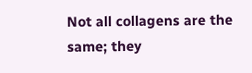Not all collagens are the same; they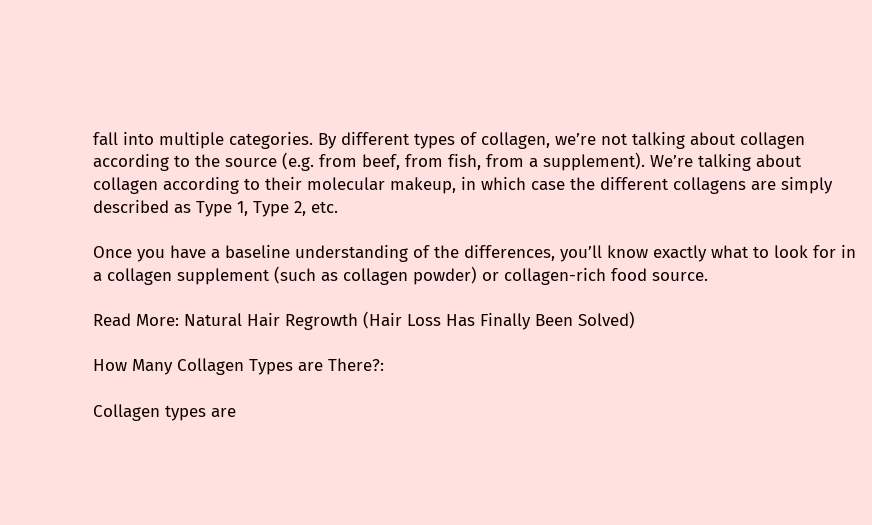fall into multiple categories. By different types of collagen, we’re not talking about collagen according to the source (e.g. from beef, from fish, from a supplement). We’re talking about collagen according to their molecular makeup, in which case the different collagens are simply described as Type 1, Type 2, etc.

Once you have a baseline understanding of the differences, you’ll know exactly what to look for in a collagen supplement (such as collagen powder) or collagen-rich food source.

Read More: Natural Hair Regrowth (Hair Loss Has Finally Been Solved)

How Many Collagen Types are There?:

Collagen types are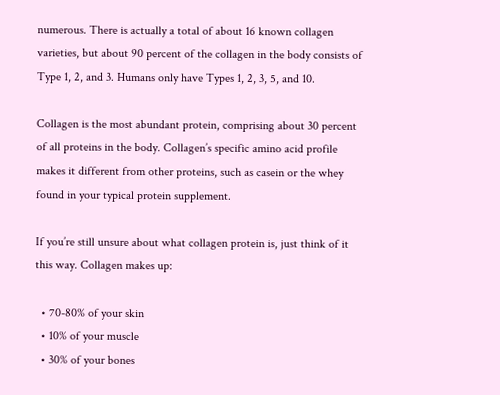numerous. There is actually a total of about 16 known collagen varieties, but about 90 percent of the collagen in the body consists of Type 1, 2, and 3. Humans only have Types 1, 2, 3, 5, and 10.

Collagen is the most abundant protein, comprising about 30 percent of all proteins in the body. Collagen’s specific amino acid profile makes it different from other proteins, such as casein or the whey found in your typical protein supplement.

If you’re still unsure about what collagen protein is, just think of it this way. Collagen makes up:

  • 70-80% of your skin
  • 10% of your muscle
  • 30% of your bones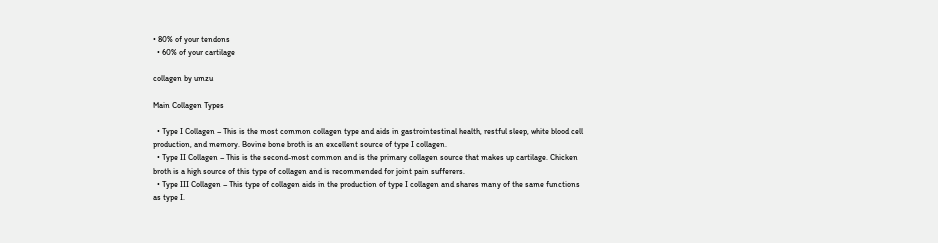• 80% of your tendons
  • 60% of your cartilage

collagen by umzu

Main Collagen Types

  • Type I Collagen – This is the most common collagen type and aids in gastrointestinal health, restful sleep, white blood cell production, and memory. Bovine bone broth is an excellent source of type I collagen.
  • Type II Collagen – This is the second-most common and is the primary collagen source that makes up cartilage. Chicken broth is a high source of this type of collagen and is recommended for joint pain sufferers.
  • Type III Collagen – This type of collagen aids in the production of type I collagen and shares many of the same functions as type I.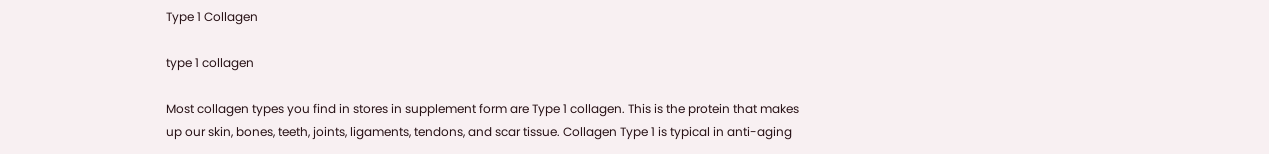Type 1 Collagen

type 1 collagen

Most collagen types you find in stores in supplement form are Type 1 collagen. This is the protein that makes up our skin, bones, teeth, joints, ligaments, tendons, and scar tissue. Collagen Type 1 is typical in anti-aging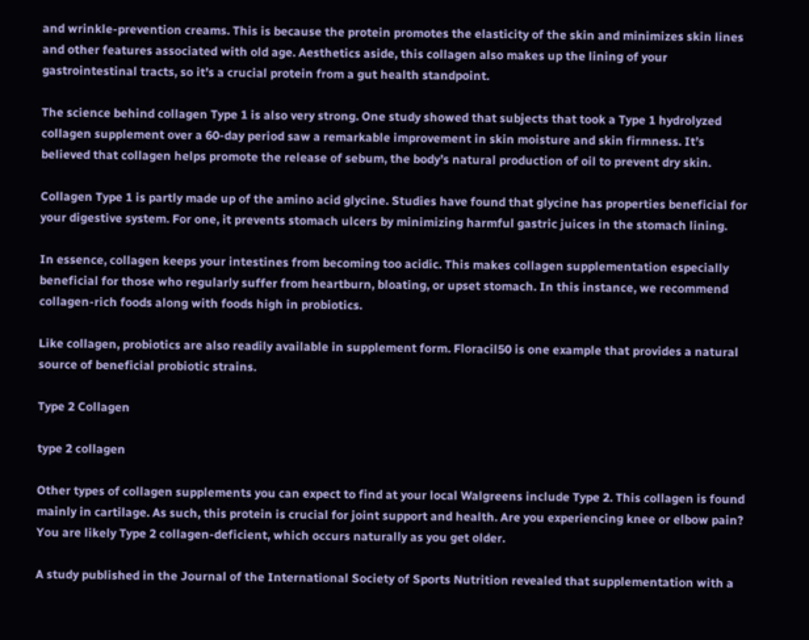and wrinkle-prevention creams. This is because the protein promotes the elasticity of the skin and minimizes skin lines and other features associated with old age. Aesthetics aside, this collagen also makes up the lining of your gastrointestinal tracts, so it’s a crucial protein from a gut health standpoint.

The science behind collagen Type 1 is also very strong. One study showed that subjects that took a Type 1 hydrolyzed collagen supplement over a 60-day period saw a remarkable improvement in skin moisture and skin firmness. It’s believed that collagen helps promote the release of sebum, the body’s natural production of oil to prevent dry skin.

Collagen Type 1 is partly made up of the amino acid glycine. Studies have found that glycine has properties beneficial for your digestive system. For one, it prevents stomach ulcers by minimizing harmful gastric juices in the stomach lining.

In essence, collagen keeps your intestines from becoming too acidic. This makes collagen supplementation especially beneficial for those who regularly suffer from heartburn, bloating, or upset stomach. In this instance, we recommend collagen-rich foods along with foods high in probiotics.

Like collagen, probiotics are also readily available in supplement form. Floracil50 is one example that provides a natural source of beneficial probiotic strains.

Type 2 Collagen

type 2 collagen

Other types of collagen supplements you can expect to find at your local Walgreens include Type 2. This collagen is found mainly in cartilage. As such, this protein is crucial for joint support and health. Are you experiencing knee or elbow pain? You are likely Type 2 collagen-deficient, which occurs naturally as you get older.

A study published in the Journal of the International Society of Sports Nutrition revealed that supplementation with a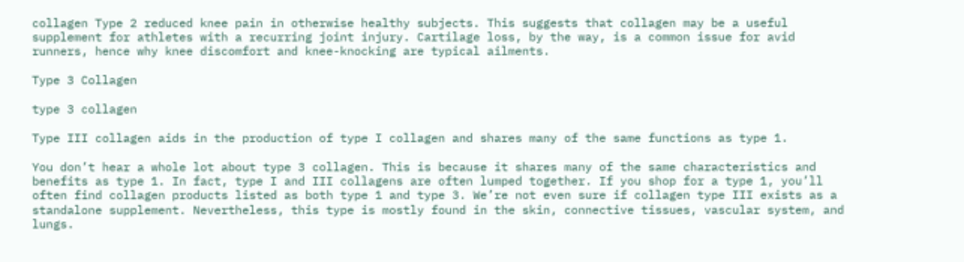collagen Type 2 reduced knee pain in otherwise healthy subjects. This suggests that collagen may be a useful supplement for athletes with a recurring joint injury. Cartilage loss, by the way, is a common issue for avid runners, hence why knee discomfort and knee-knocking are typical ailments.

Type 3 Collagen

type 3 collagen

Type III collagen aids in the production of type I collagen and shares many of the same functions as type 1.

You don’t hear a whole lot about type 3 collagen. This is because it shares many of the same characteristics and benefits as type 1. In fact, type I and III collagens are often lumped together. If you shop for a type 1, you’ll often find collagen products listed as both type 1 and type 3. We’re not even sure if collagen type III exists as a standalone supplement. Nevertheless, this type is mostly found in the skin, connective tissues, vascular system, and lungs.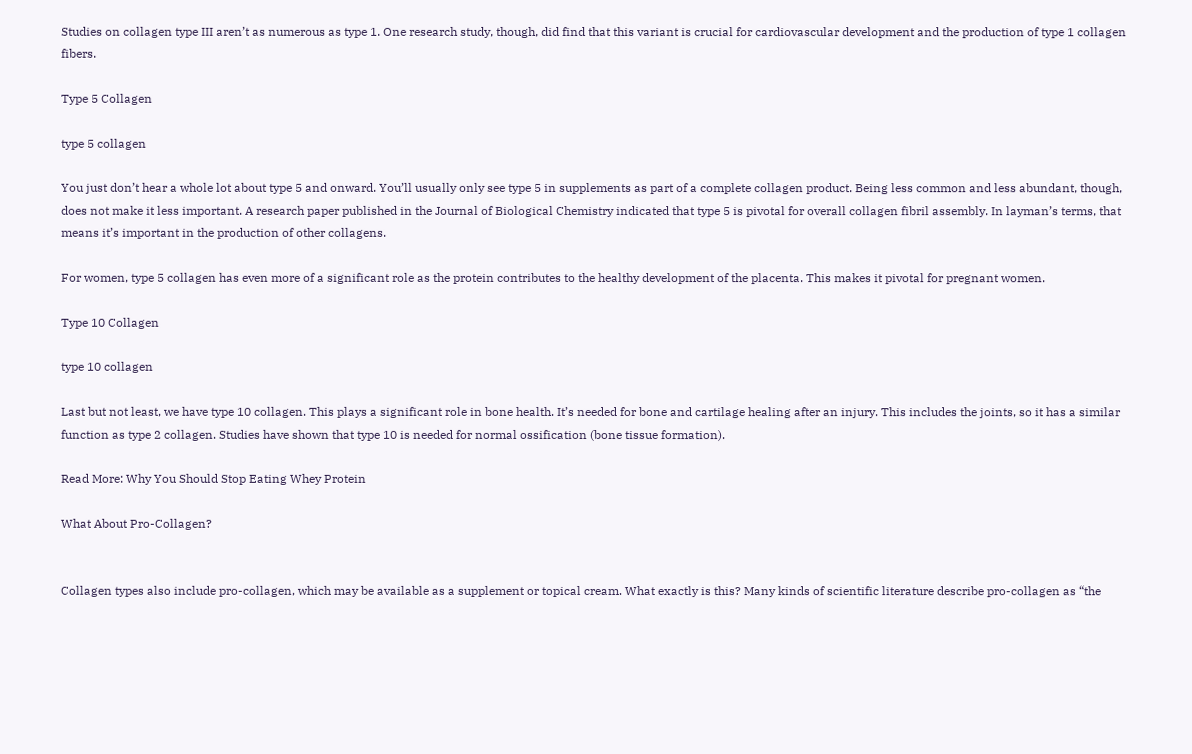Studies on collagen type III aren’t as numerous as type 1. One research study, though, did find that this variant is crucial for cardiovascular development and the production of type 1 collagen fibers.

Type 5 Collagen

type 5 collagen

You just don’t hear a whole lot about type 5 and onward. You’ll usually only see type 5 in supplements as part of a complete collagen product. Being less common and less abundant, though, does not make it less important. A research paper published in the Journal of Biological Chemistry indicated that type 5 is pivotal for overall collagen fibril assembly. In layman’s terms, that means it’s important in the production of other collagens.

For women, type 5 collagen has even more of a significant role as the protein contributes to the healthy development of the placenta. This makes it pivotal for pregnant women.

Type 10 Collagen

type 10 collagen

Last but not least, we have type 10 collagen. This plays a significant role in bone health. It’s needed for bone and cartilage healing after an injury. This includes the joints, so it has a similar function as type 2 collagen. Studies have shown that type 10 is needed for normal ossification (bone tissue formation).

Read More: Why You Should Stop Eating Whey Protein

What About Pro-Collagen?


Collagen types also include pro-collagen, which may be available as a supplement or topical cream. What exactly is this? Many kinds of scientific literature describe pro-collagen as “the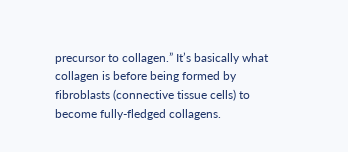precursor to collagen.” It’s basically what collagen is before being formed by fibroblasts (connective tissue cells) to become fully-fledged collagens.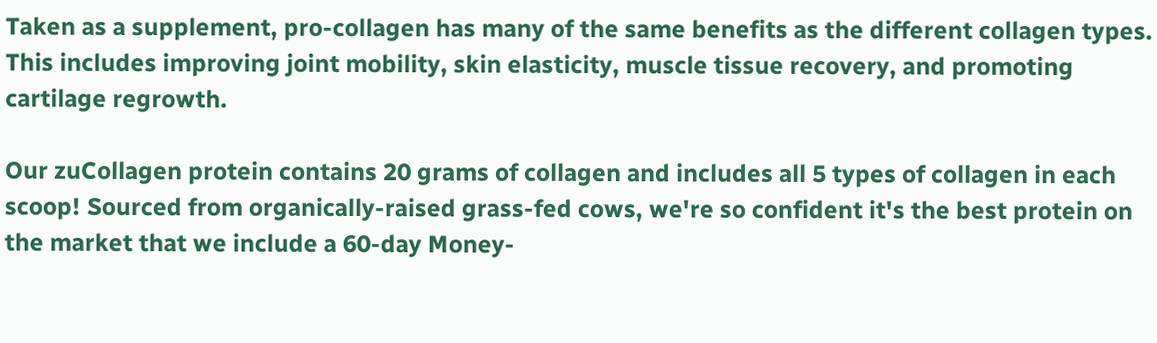Taken as a supplement, pro-collagen has many of the same benefits as the different collagen types. This includes improving joint mobility, skin elasticity, muscle tissue recovery, and promoting cartilage regrowth.

Our zuCollagen protein contains 20 grams of collagen and includes all 5 types of collagen in each scoop! Sourced from organically-raised grass-fed cows, we're so confident it's the best protein on the market that we include a 60-day Money-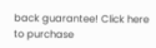back guarantee! Click here to purchase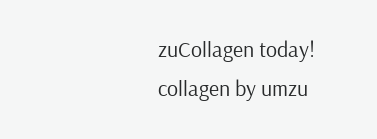zuCollagen today! collagen by umzu